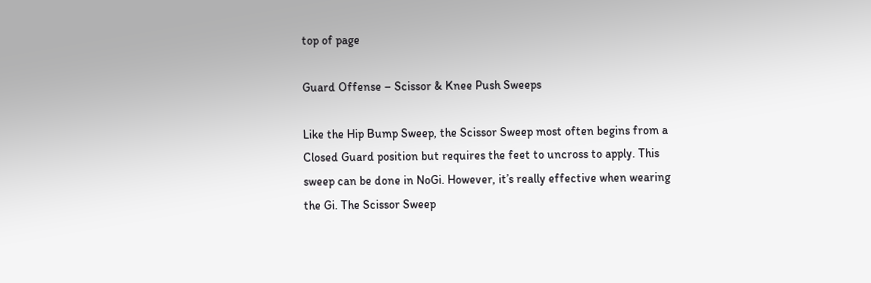top of page

Guard Offense – Scissor & Knee Push Sweeps

Like the Hip Bump Sweep, the Scissor Sweep most often begins from a Closed Guard position but requires the feet to uncross to apply. This sweep can be done in NoGi. However, it’s really effective when wearing the Gi. The Scissor Sweep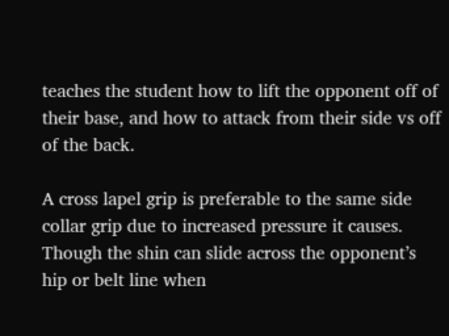teaches the student how to lift the opponent off of their base, and how to attack from their side vs off of the back.

A cross lapel grip is preferable to the same side collar grip due to increased pressure it causes. Though the shin can slide across the opponent’s hip or belt line when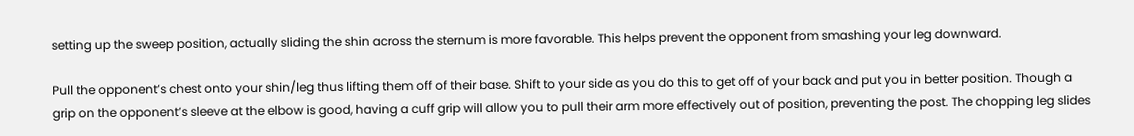setting up the sweep position, actually sliding the shin across the sternum is more favorable. This helps prevent the opponent from smashing your leg downward.

Pull the opponent’s chest onto your shin/leg thus lifting them off of their base. Shift to your side as you do this to get off of your back and put you in better position. Though a grip on the opponent’s sleeve at the elbow is good, having a cuff grip will allow you to pull their arm more effectively out of position, preventing the post. The chopping leg slides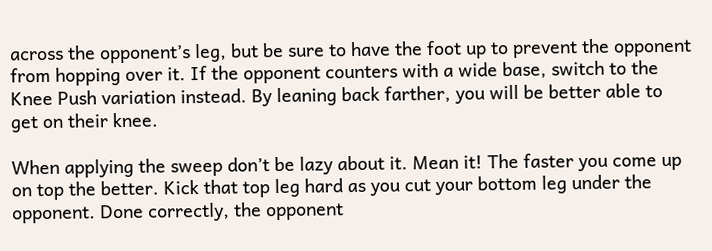across the opponent’s leg, but be sure to have the foot up to prevent the opponent from hopping over it. If the opponent counters with a wide base, switch to the Knee Push variation instead. By leaning back farther, you will be better able to get on their knee.

When applying the sweep don’t be lazy about it. Mean it! The faster you come up on top the better. Kick that top leg hard as you cut your bottom leg under the opponent. Done correctly, the opponent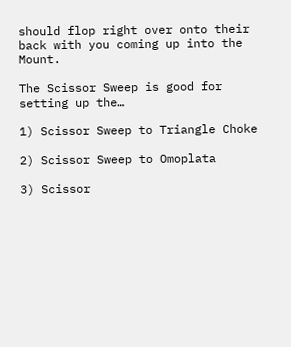should flop right over onto their back with you coming up into the Mount.

The Scissor Sweep is good for setting up the…

1) Scissor Sweep to Triangle Choke

2) Scissor Sweep to Omoplata

3) Scissor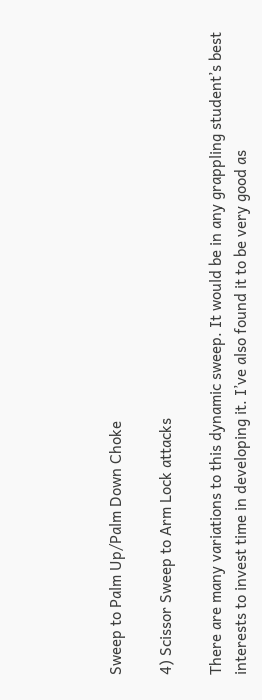Sweep to Palm Up/Palm Down Choke

4) Scissor Sweep to Arm Lock attacks

There are many variations to this dynamic sweep. It would be in any grappling student’s best interests to invest time in developing it. I’ve also found it to be very good as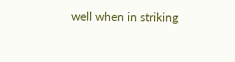well when in striking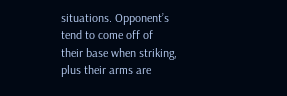situations. Opponent’s tend to come off of their base when striking, plus their arms are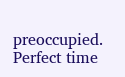preoccupied. Perfect time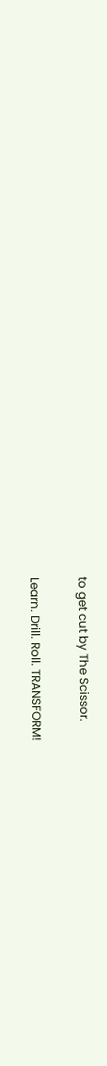to get cut by The Scissor.

Learn. Drill. Roll. TRANSFORM!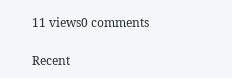11 views0 comments

Recent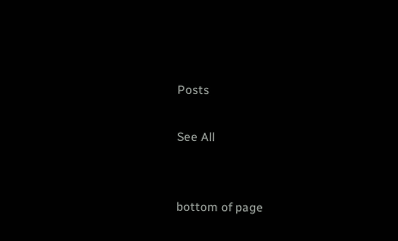Posts

See All


bottom of page